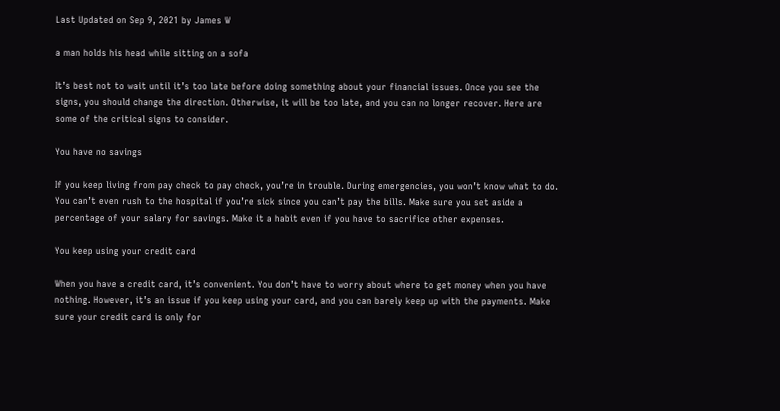Last Updated on Sep 9, 2021 by James W

a man holds his head while sitting on a sofa

It’s best not to wait until it’s too late before doing something about your financial issues. Once you see the signs, you should change the direction. Otherwise, it will be too late, and you can no longer recover. Here are some of the critical signs to consider.

You have no savings

If you keep living from pay check to pay check, you’re in trouble. During emergencies, you won’t know what to do. You can’t even rush to the hospital if you’re sick since you can’t pay the bills. Make sure you set aside a percentage of your salary for savings. Make it a habit even if you have to sacrifice other expenses.

You keep using your credit card

When you have a credit card, it’s convenient. You don’t have to worry about where to get money when you have nothing. However, it’s an issue if you keep using your card, and you can barely keep up with the payments. Make sure your credit card is only for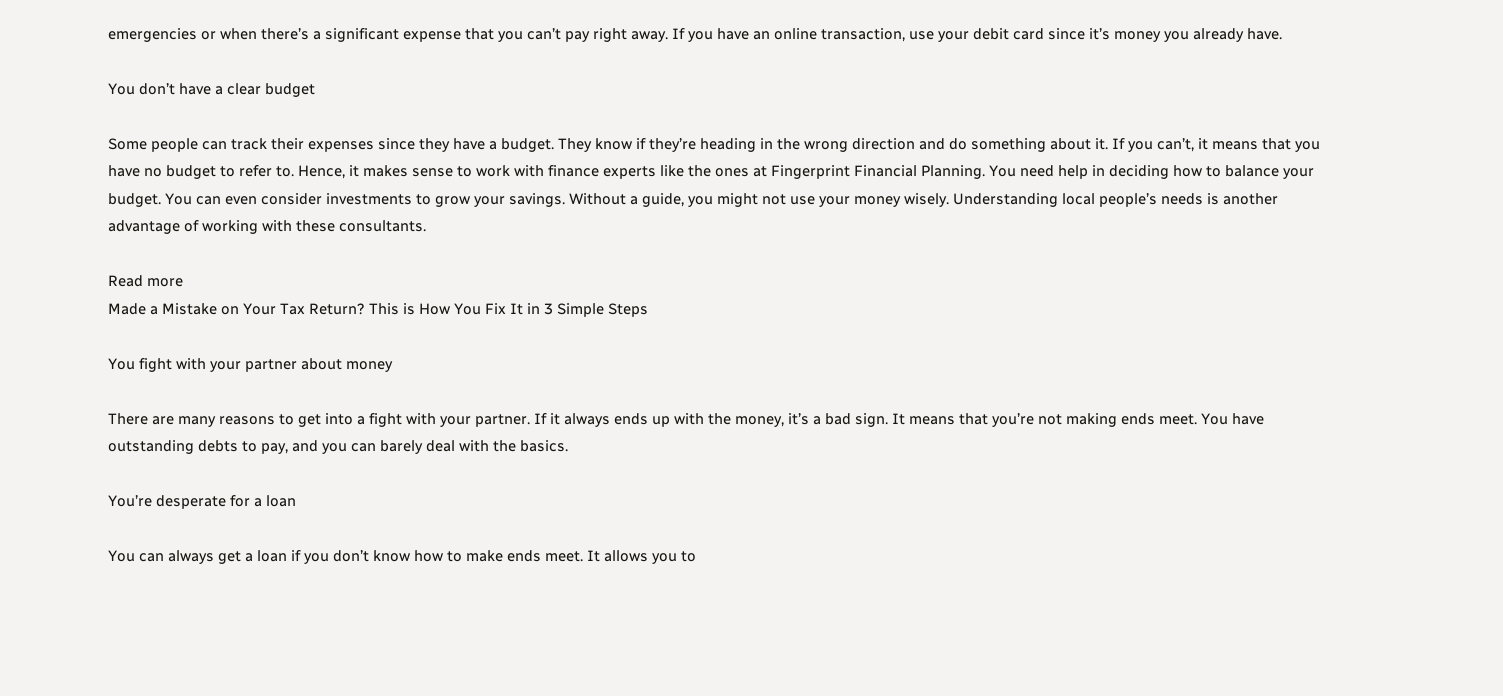emergencies or when there’s a significant expense that you can’t pay right away. If you have an online transaction, use your debit card since it’s money you already have.

You don’t have a clear budget

Some people can track their expenses since they have a budget. They know if they’re heading in the wrong direction and do something about it. If you can’t, it means that you have no budget to refer to. Hence, it makes sense to work with finance experts like the ones at Fingerprint Financial Planning. You need help in deciding how to balance your budget. You can even consider investments to grow your savings. Without a guide, you might not use your money wisely. Understanding local people’s needs is another advantage of working with these consultants.

Read more
Made a Mistake on Your Tax Return? This is How You Fix It in 3 Simple Steps

You fight with your partner about money

There are many reasons to get into a fight with your partner. If it always ends up with the money, it’s a bad sign. It means that you’re not making ends meet. You have outstanding debts to pay, and you can barely deal with the basics.

You’re desperate for a loan

You can always get a loan if you don’t know how to make ends meet. It allows you to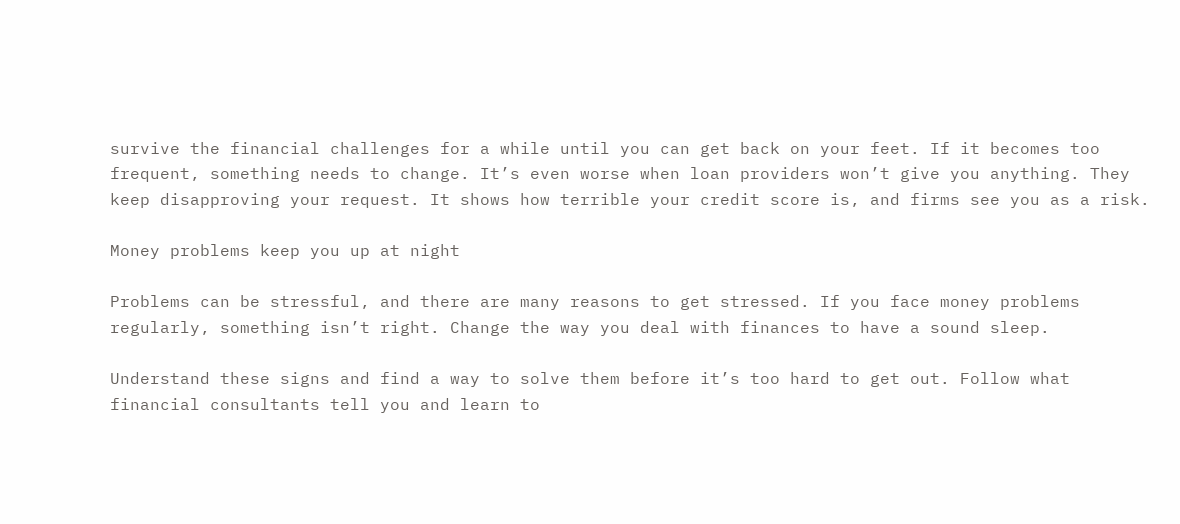survive the financial challenges for a while until you can get back on your feet. If it becomes too frequent, something needs to change. It’s even worse when loan providers won’t give you anything. They keep disapproving your request. It shows how terrible your credit score is, and firms see you as a risk.

Money problems keep you up at night

Problems can be stressful, and there are many reasons to get stressed. If you face money problems regularly, something isn’t right. Change the way you deal with finances to have a sound sleep.

Understand these signs and find a way to solve them before it’s too hard to get out. Follow what financial consultants tell you and learn to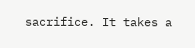sacrifice. It takes a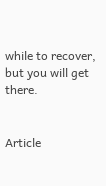while to recover, but you will get there.


Article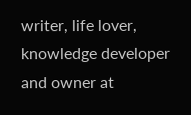writer, life lover, knowledge developer and owner at